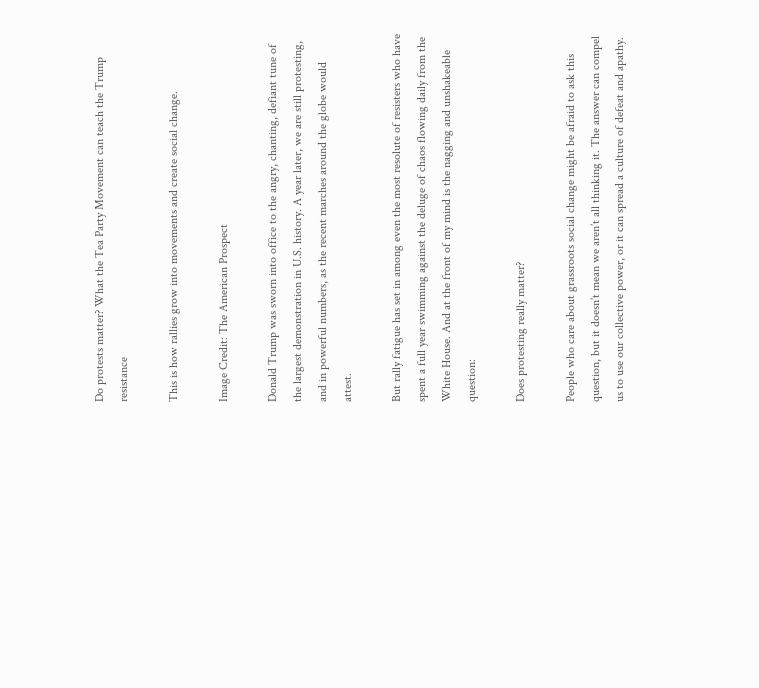Do protests matter? What the Tea Party Movement can teach the Trump resistance

This is how rallies grow into movements and create social change.

Image Credit: The American Prospect

Donald Trump was sworn into office to the angry, chanting, defiant tune of the largest demonstration in U.S. history. A year later, we are still protesting, and in powerful numbers, as the recent marches around the globe would attest.

But rally fatigue has set in among even the most resolute of resisters who have spent a full year swimming against the deluge of chaos flowing daily from the White House. And at the front of my mind is the nagging and unshakeable question:

Does protesting really matter?

People who care about grassroots social change might be afraid to ask this question, but it doesn’t mean we aren’t all thinking it. The answer can compel us to use our collective power, or it can spread a culture of defeat and apathy.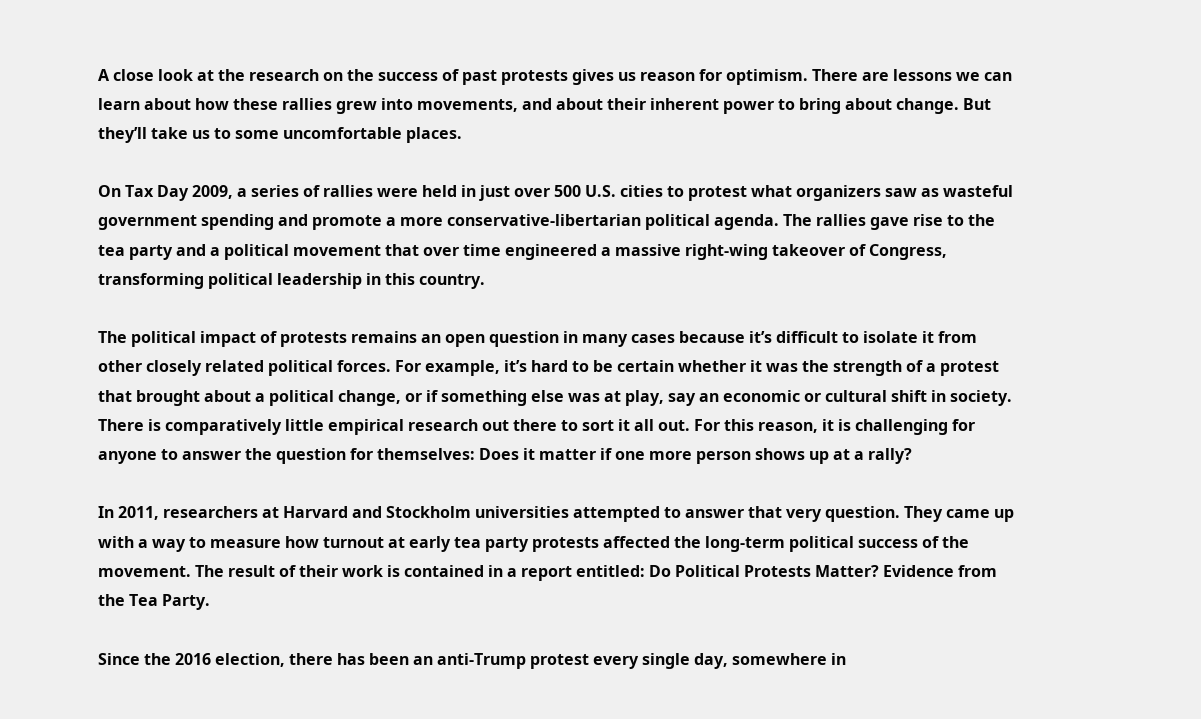A close look at the research on the success of past protests gives us reason for optimism. There are lessons we can learn about how these rallies grew into movements, and about their inherent power to bring about change. But they’ll take us to some uncomfortable places.

On Tax Day 2009, a series of rallies were held in just over 500 U.S. cities to protest what organizers saw as wasteful government spending and promote a more conservative-libertarian political agenda. The rallies gave rise to the tea party and a political movement that over time engineered a massive right-wing takeover of Congress, transforming political leadership in this country.

The political impact of protests remains an open question in many cases because it’s difficult to isolate it from other closely related political forces. For example, it’s hard to be certain whether it was the strength of a protest that brought about a political change, or if something else was at play, say an economic or cultural shift in society. There is comparatively little empirical research out there to sort it all out. For this reason, it is challenging for anyone to answer the question for themselves: Does it matter if one more person shows up at a rally?

In 2011, researchers at Harvard and Stockholm universities attempted to answer that very question. They came up with a way to measure how turnout at early tea party protests affected the long-term political success of the movement. The result of their work is contained in a report entitled: Do Political Protests Matter? Evidence from the Tea Party.

Since the 2016 election, there has been an anti-Trump protest every single day, somewhere in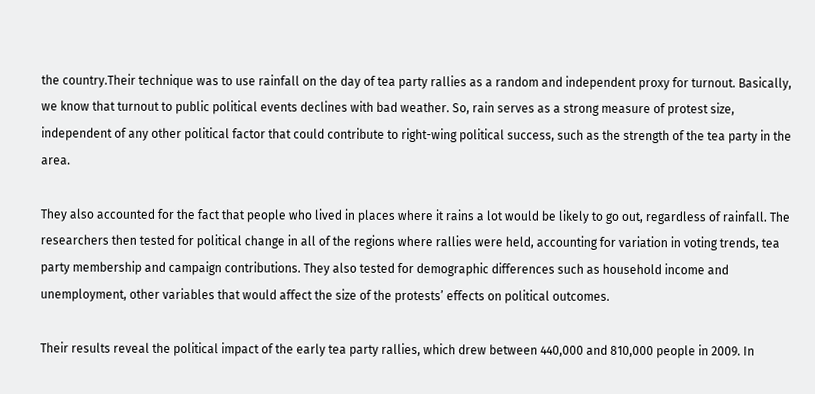the country.Their technique was to use rainfall on the day of tea party rallies as a random and independent proxy for turnout. Basically, we know that turnout to public political events declines with bad weather. So, rain serves as a strong measure of protest size, independent of any other political factor that could contribute to right-wing political success, such as the strength of the tea party in the area.

They also accounted for the fact that people who lived in places where it rains a lot would be likely to go out, regardless of rainfall. The researchers then tested for political change in all of the regions where rallies were held, accounting for variation in voting trends, tea party membership and campaign contributions. They also tested for demographic differences such as household income and unemployment, other variables that would affect the size of the protests’ effects on political outcomes.

Their results reveal the political impact of the early tea party rallies, which drew between 440,000 and 810,000 people in 2009. In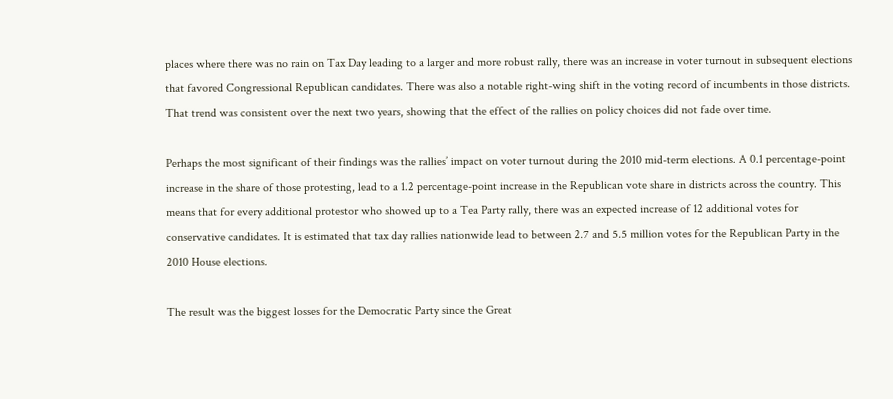places where there was no rain on Tax Day leading to a larger and more robust rally, there was an increase in voter turnout in subsequent elections that favored Congressional Republican candidates. There was also a notable right-wing shift in the voting record of incumbents in those districts. That trend was consistent over the next two years, showing that the effect of the rallies on policy choices did not fade over time.

Perhaps the most significant of their findings was the rallies’ impact on voter turnout during the 2010 mid-term elections. A 0.1 percentage-point increase in the share of those protesting, lead to a 1.2 percentage-point increase in the Republican vote share in districts across the country. This means that for every additional protestor who showed up to a Tea Party rally, there was an expected increase of 12 additional votes for conservative candidates. It is estimated that tax day rallies nationwide lead to between 2.7 and 5.5 million votes for the Republican Party in the 2010 House elections.

The result was the biggest losses for the Democratic Party since the Great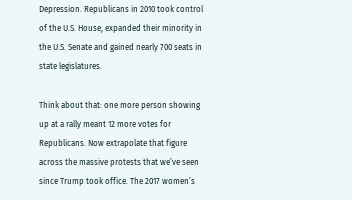Depression. Republicans in 2010 took control of the U.S. House, expanded their minority in the U.S. Senate and gained nearly 700 seats in state legislatures.

Think about that: one more person showing up at a rally meant 12 more votes for Republicans. Now extrapolate that figure across the massive protests that we’ve seen since Trump took office. The 2017 women’s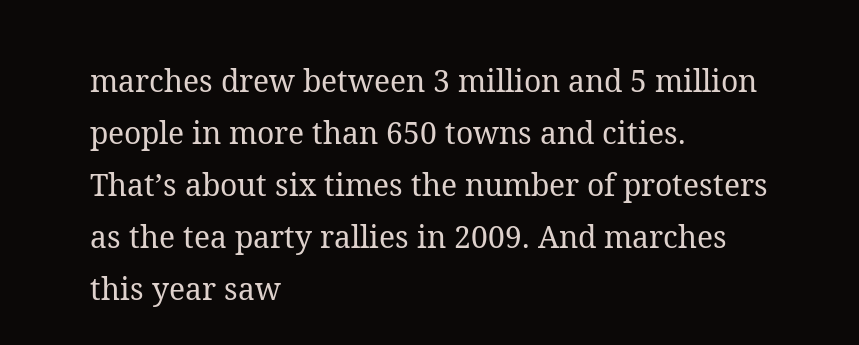marches drew between 3 million and 5 million people in more than 650 towns and cities. That’s about six times the number of protesters as the tea party rallies in 2009. And marches this year saw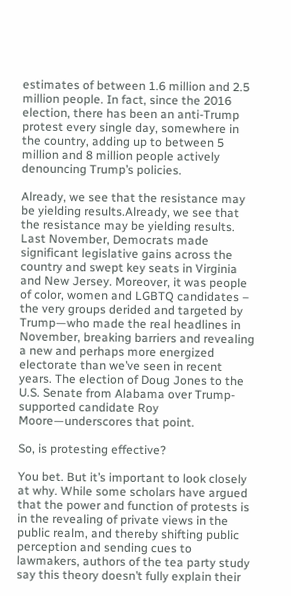estimates of between 1.6 million and 2.5 million people. In fact, since the 2016 election, there has been an anti-Trump protest every single day, somewhere in the country, adding up to between 5 million and 8 million people actively denouncing Trump’s policies.

Already, we see that the resistance may be yielding results.Already, we see that the resistance may be yielding results. Last November, Democrats made significant legislative gains across the country and swept key seats in Virginia and New Jersey. Moreover, it was people of color, women and LGBTQ candidates – the very groups derided and targeted by Trump—who made the real headlines in November, breaking barriers and revealing a new and perhaps more energized electorate than we’ve seen in recent years. The election of Doug Jones to the U.S. Senate from Alabama over Trump-supported candidate Roy Moore—underscores that point.

So, is protesting effective?

You bet. But it’s important to look closely at why. While some scholars have argued that the power and function of protests is in the revealing of private views in the public realm, and thereby shifting public perception and sending cues to lawmakers, authors of the tea party study say this theory doesn’t fully explain their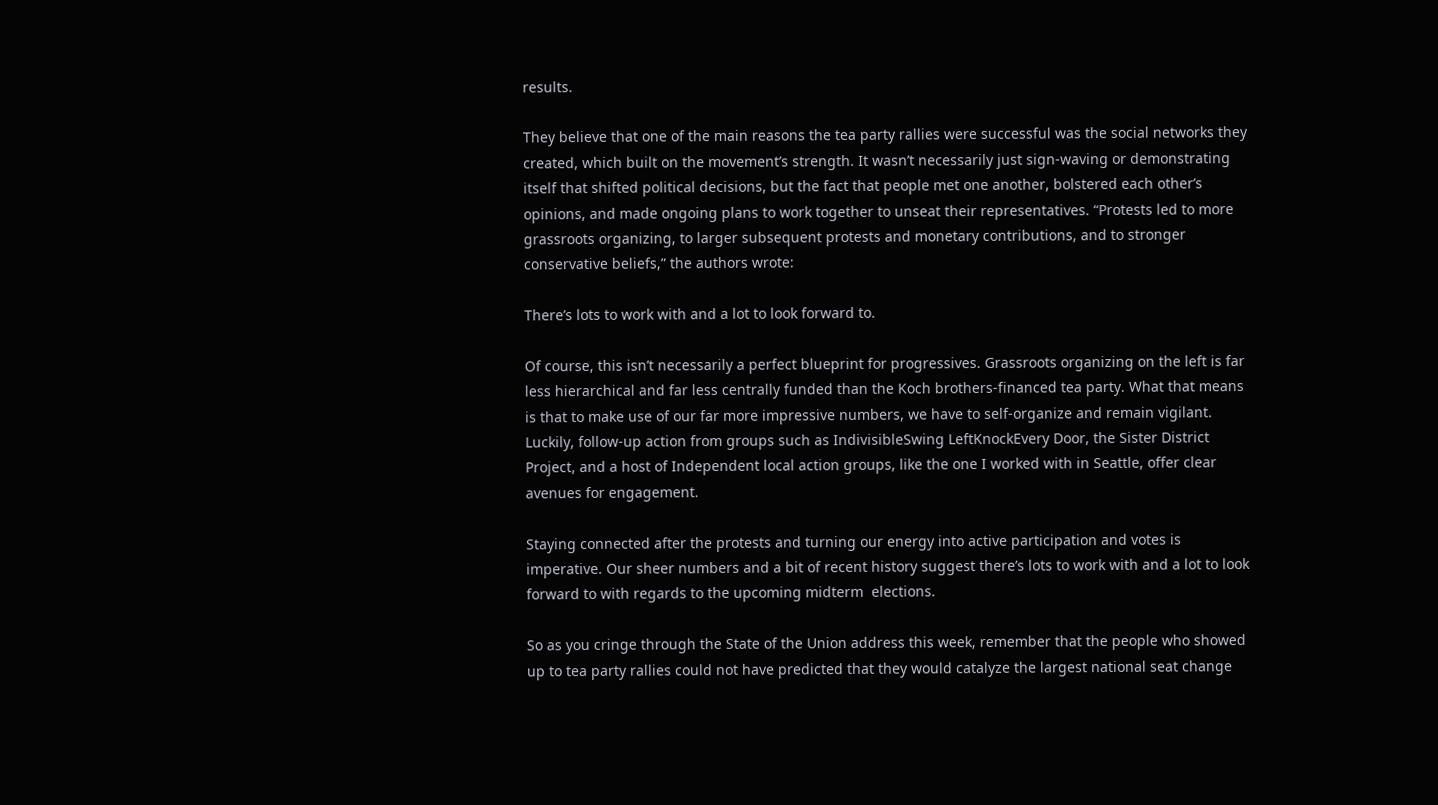results.

They believe that one of the main reasons the tea party rallies were successful was the social networks they created, which built on the movement’s strength. It wasn’t necessarily just sign-waving or demonstrating itself that shifted political decisions, but the fact that people met one another, bolstered each other’s opinions, and made ongoing plans to work together to unseat their representatives. “Protests led to more grassroots organizing, to larger subsequent protests and monetary contributions, and to stronger conservative beliefs,” the authors wrote:

There’s lots to work with and a lot to look forward to.

Of course, this isn’t necessarily a perfect blueprint for progressives. Grassroots organizing on the left is far less hierarchical and far less centrally funded than the Koch brothers-financed tea party. What that means is that to make use of our far more impressive numbers, we have to self-organize and remain vigilant. Luckily, follow-up action from groups such as IndivisibleSwing LeftKnockEvery Door, the Sister District Project, and a host of Independent local action groups, like the one I worked with in Seattle, offer clear avenues for engagement.

Staying connected after the protests and turning our energy into active participation and votes is imperative. Our sheer numbers and a bit of recent history suggest there’s lots to work with and a lot to look forward to with regards to the upcoming midterm  elections.

So as you cringe through the State of the Union address this week, remember that the people who showed up to tea party rallies could not have predicted that they would catalyze the largest national seat change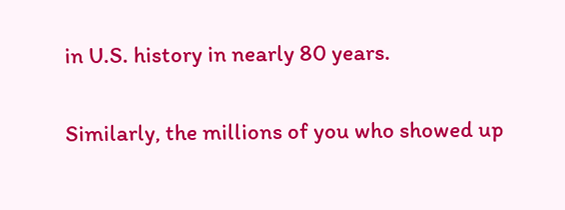in U.S. history in nearly 80 years.

Similarly, the millions of you who showed up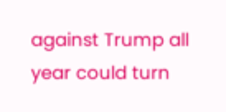against Trump all year could turn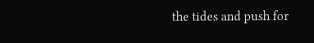the tides and push for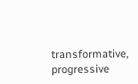transformative, progressive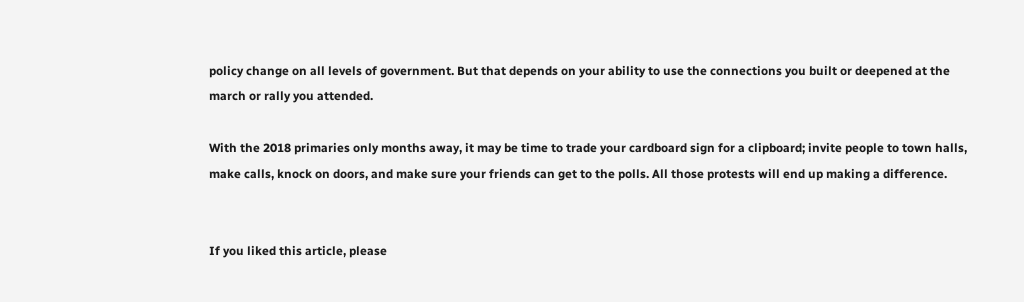policy change on all levels of government. But that depends on your ability to use the connections you built or deepened at the march or rally you attended.

With the 2018 primaries only months away, it may be time to trade your cardboard sign for a clipboard; invite people to town halls, make calls, knock on doors, and make sure your friends can get to the polls. All those protests will end up making a difference.


If you liked this article, please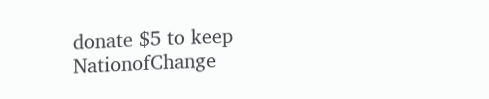donate $5 to keep NationofChange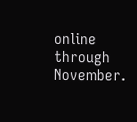online through November.